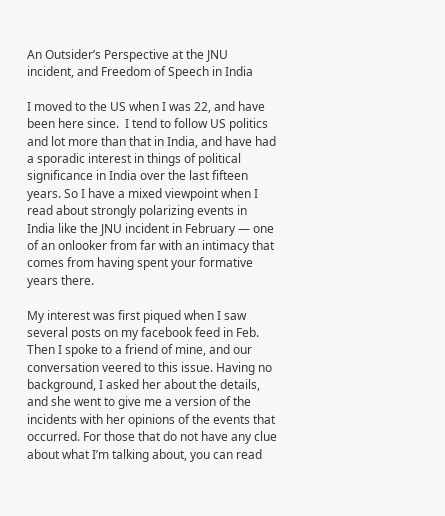An Outsider’s Perspective at the JNU incident, and Freedom of Speech in India

I moved to the US when I was 22, and have been here since.  I tend to follow US politics and lot more than that in India, and have had a sporadic interest in things of political significance in India over the last fifteen years. So I have a mixed viewpoint when I read about strongly polarizing events in India like the JNU incident in February — one of an onlooker from far with an intimacy that comes from having spent your formative years there.

My interest was first piqued when I saw several posts on my facebook feed in Feb. Then I spoke to a friend of mine, and our conversation veered to this issue. Having no background, I asked her about the details, and she went to give me a version of the incidents with her opinions of the events that occurred. For those that do not have any clue about what I’m talking about, you can read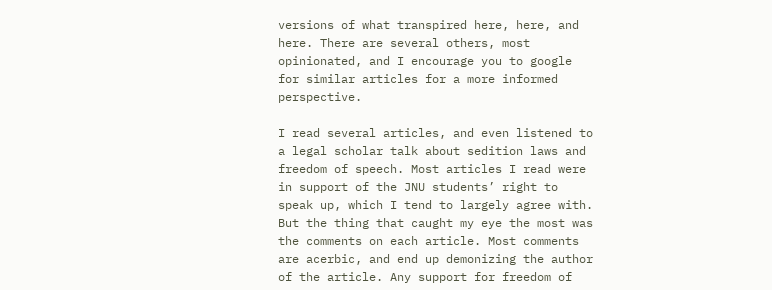versions of what transpired here, here, and here. There are several others, most opinionated, and I encourage you to google for similar articles for a more informed perspective.

I read several articles, and even listened to a legal scholar talk about sedition laws and freedom of speech. Most articles I read were in support of the JNU students’ right to speak up, which I tend to largely agree with. But the thing that caught my eye the most was the comments on each article. Most comments are acerbic, and end up demonizing the author of the article. Any support for freedom of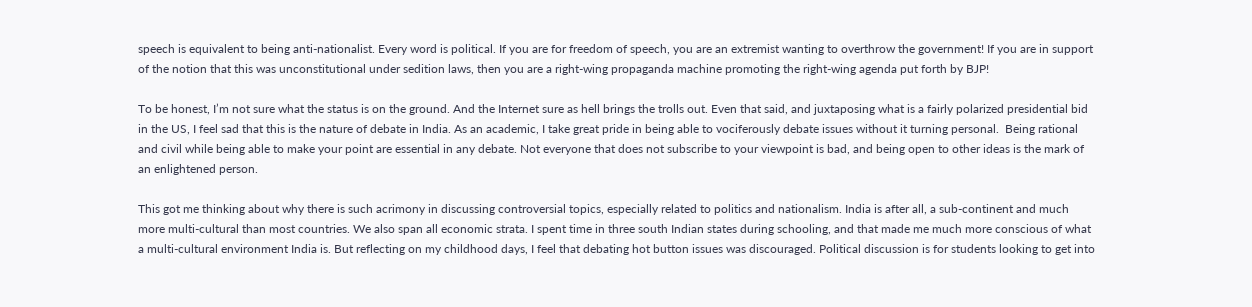speech is equivalent to being anti-nationalist. Every word is political. If you are for freedom of speech, you are an extremist wanting to overthrow the government! If you are in support of the notion that this was unconstitutional under sedition laws, then you are a right-wing propaganda machine promoting the right-wing agenda put forth by BJP!

To be honest, I’m not sure what the status is on the ground. And the Internet sure as hell brings the trolls out. Even that said, and juxtaposing what is a fairly polarized presidential bid in the US, I feel sad that this is the nature of debate in India. As an academic, I take great pride in being able to vociferously debate issues without it turning personal.  Being rational and civil while being able to make your point are essential in any debate. Not everyone that does not subscribe to your viewpoint is bad, and being open to other ideas is the mark of an enlightened person.

This got me thinking about why there is such acrimony in discussing controversial topics, especially related to politics and nationalism. India is after all, a sub-continent and much more multi-cultural than most countries. We also span all economic strata. I spent time in three south Indian states during schooling, and that made me much more conscious of what a multi-cultural environment India is. But reflecting on my childhood days, I feel that debating hot button issues was discouraged. Political discussion is for students looking to get into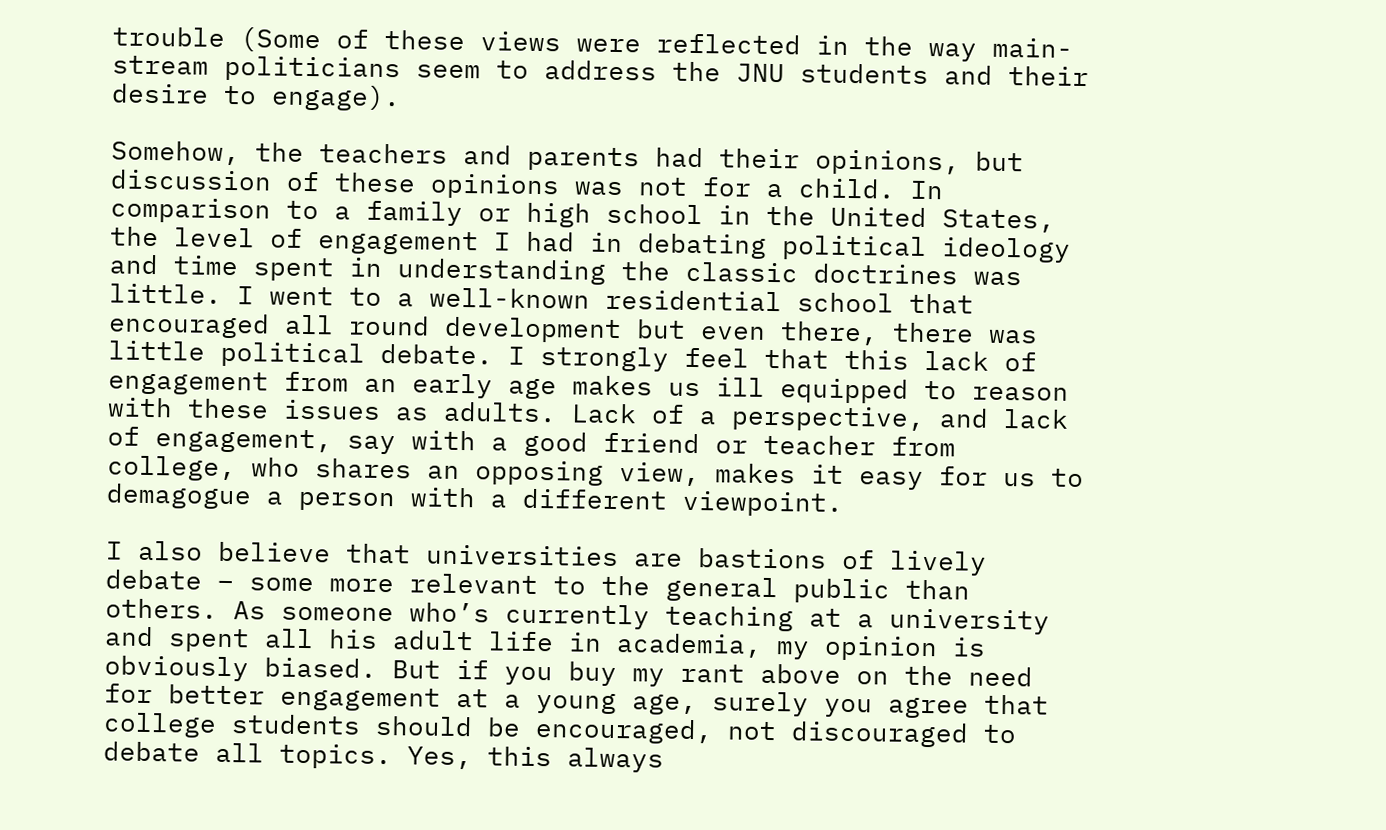trouble (Some of these views were reflected in the way main-stream politicians seem to address the JNU students and their desire to engage).

Somehow, the teachers and parents had their opinions, but discussion of these opinions was not for a child. In comparison to a family or high school in the United States, the level of engagement I had in debating political ideology and time spent in understanding the classic doctrines was little. I went to a well-known residential school that encouraged all round development but even there, there was little political debate. I strongly feel that this lack of engagement from an early age makes us ill equipped to reason with these issues as adults. Lack of a perspective, and lack of engagement, say with a good friend or teacher from college, who shares an opposing view, makes it easy for us to demagogue a person with a different viewpoint.

I also believe that universities are bastions of lively debate – some more relevant to the general public than others. As someone who’s currently teaching at a university and spent all his adult life in academia, my opinion is obviously biased. But if you buy my rant above on the need for better engagement at a young age, surely you agree that college students should be encouraged, not discouraged to debate all topics. Yes, this always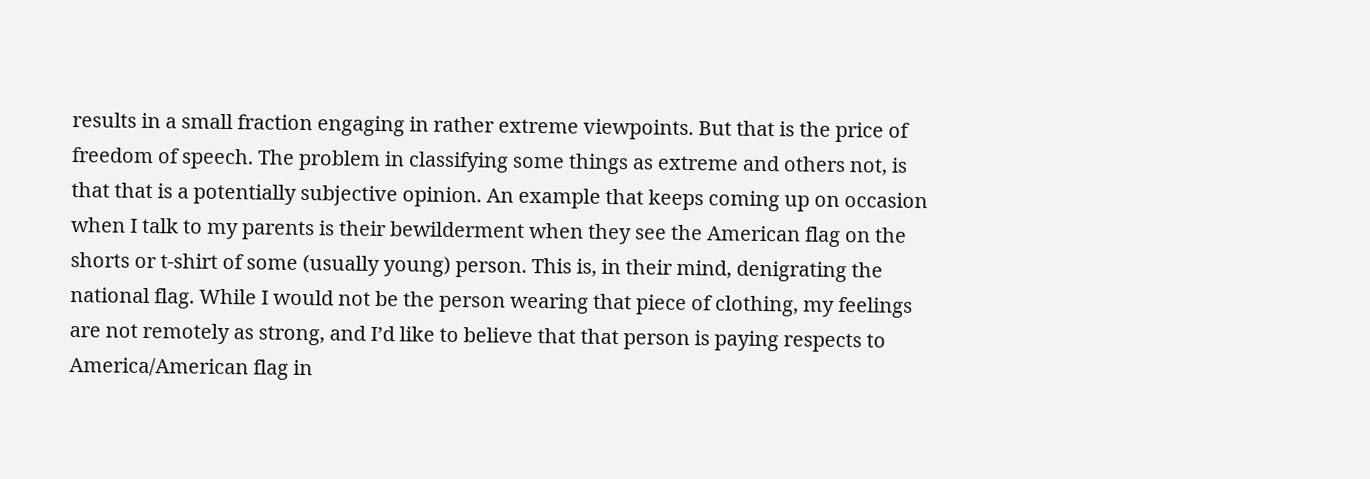results in a small fraction engaging in rather extreme viewpoints. But that is the price of freedom of speech. The problem in classifying some things as extreme and others not, is that that is a potentially subjective opinion. An example that keeps coming up on occasion when I talk to my parents is their bewilderment when they see the American flag on the shorts or t-shirt of some (usually young) person. This is, in their mind, denigrating the national flag. While I would not be the person wearing that piece of clothing, my feelings are not remotely as strong, and I’d like to believe that that person is paying respects to America/American flag in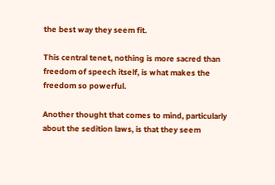the best way they seem fit.

This central tenet, nothing is more sacred than freedom of speech itself, is what makes the freedom so powerful.

Another thought that comes to mind, particularly about the sedition laws, is that they seem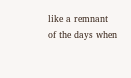like a remnant of the days when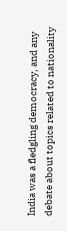India was a fledgling democracy, and any debate about topics related to nationality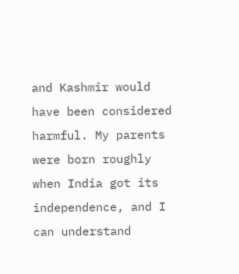and Kashmir would have been considered harmful. My parents were born roughly when India got its independence, and I can understand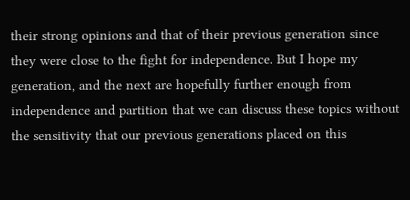their strong opinions and that of their previous generation since they were close to the fight for independence. But I hope my generation, and the next are hopefully further enough from independence and partition that we can discuss these topics without the sensitivity that our previous generations placed on this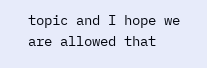topic and I hope we are allowed that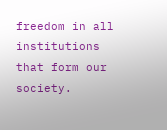freedom in all institutions that form our society.